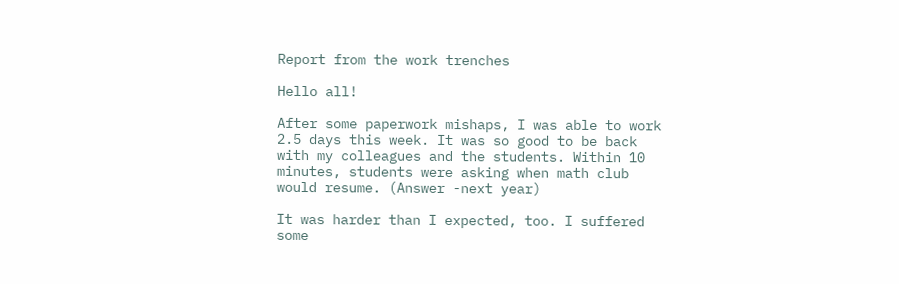Report from the work trenches

Hello all!

After some paperwork mishaps, I was able to work 2.5 days this week. It was so good to be back with my colleagues and the students. Within 10 minutes, students were asking when math club would resume. (Answer -next year)

It was harder than I expected, too. I suffered some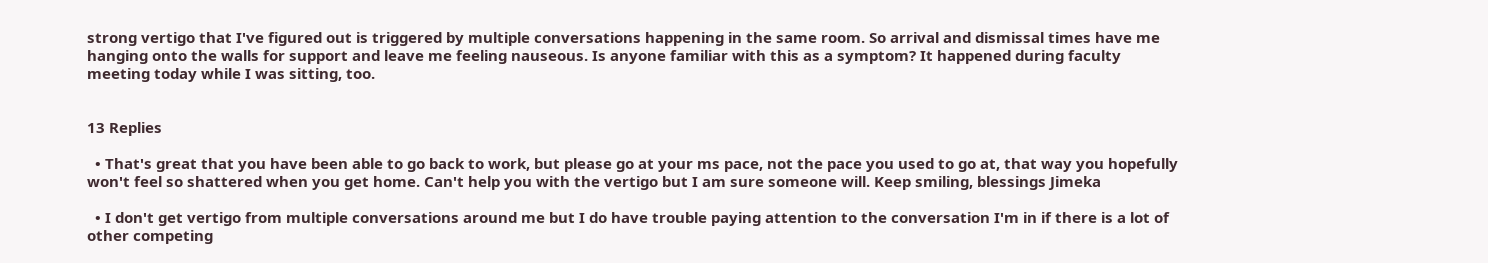strong vertigo that I've figured out is triggered by multiple conversations happening in the same room. So arrival and dismissal times have me hanging onto the walls for support and leave me feeling nauseous. Is anyone familiar with this as a symptom? It happened during faculty meeting today while I was sitting, too.


13 Replies

  • That's great that you have been able to go back to work, but please go at your ms pace, not the pace you used to go at, that way you hopefully won't feel so shattered when you get home. Can't help you with the vertigo but I am sure someone will. Keep smiling, blessings Jimeka

  • I don't get vertigo from multiple conversations around me but I do have trouble paying attention to the conversation I'm in if there is a lot of other competing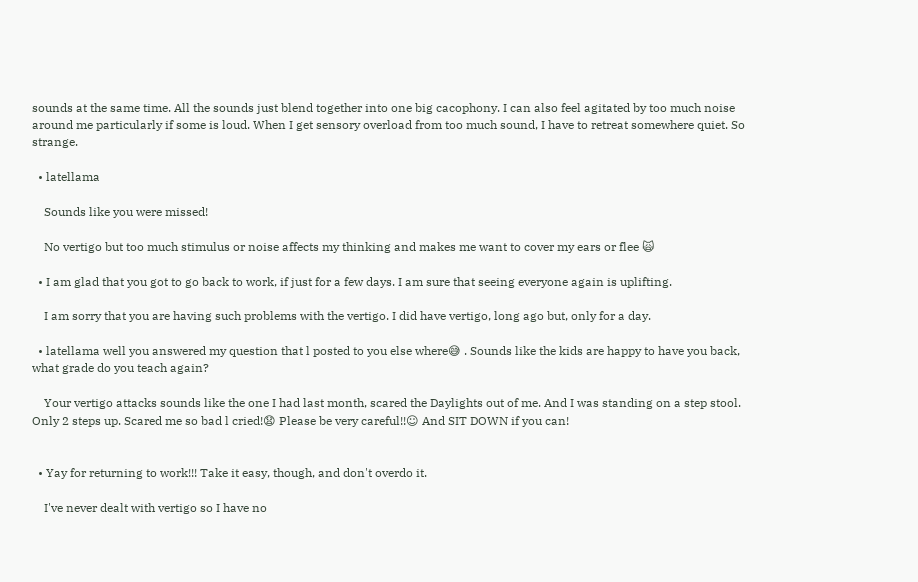sounds at the same time. All the sounds just blend together into one big cacophony. I can also feel agitated by too much noise around me particularly if some is loud. When I get sensory overload from too much sound, I have to retreat somewhere quiet. So strange.

  • latellama

    Sounds like you were missed!

    No vertigo but too much stimulus or noise affects my thinking and makes me want to cover my ears or flee 🙀

  • I am glad that you got to go back to work, if just for a few days. I am sure that seeing everyone again is uplifting.

    I am sorry that you are having such problems with the vertigo. I did have vertigo, long ago but, only for a day.

  • latellama well you answered my question that l posted to you else where😅 . Sounds like the kids are happy to have you back, what grade do you teach again?

    Your vertigo attacks sounds like the one I had last month, scared the Daylights out of me. And I was standing on a step stool. Only 2 steps up. Scared me so bad l cried!😧 Please be very careful!!☺ And SIT DOWN if you can!


  • Yay for returning to work!!! Take it easy, though, and don't overdo it.

    I've never dealt with vertigo so I have no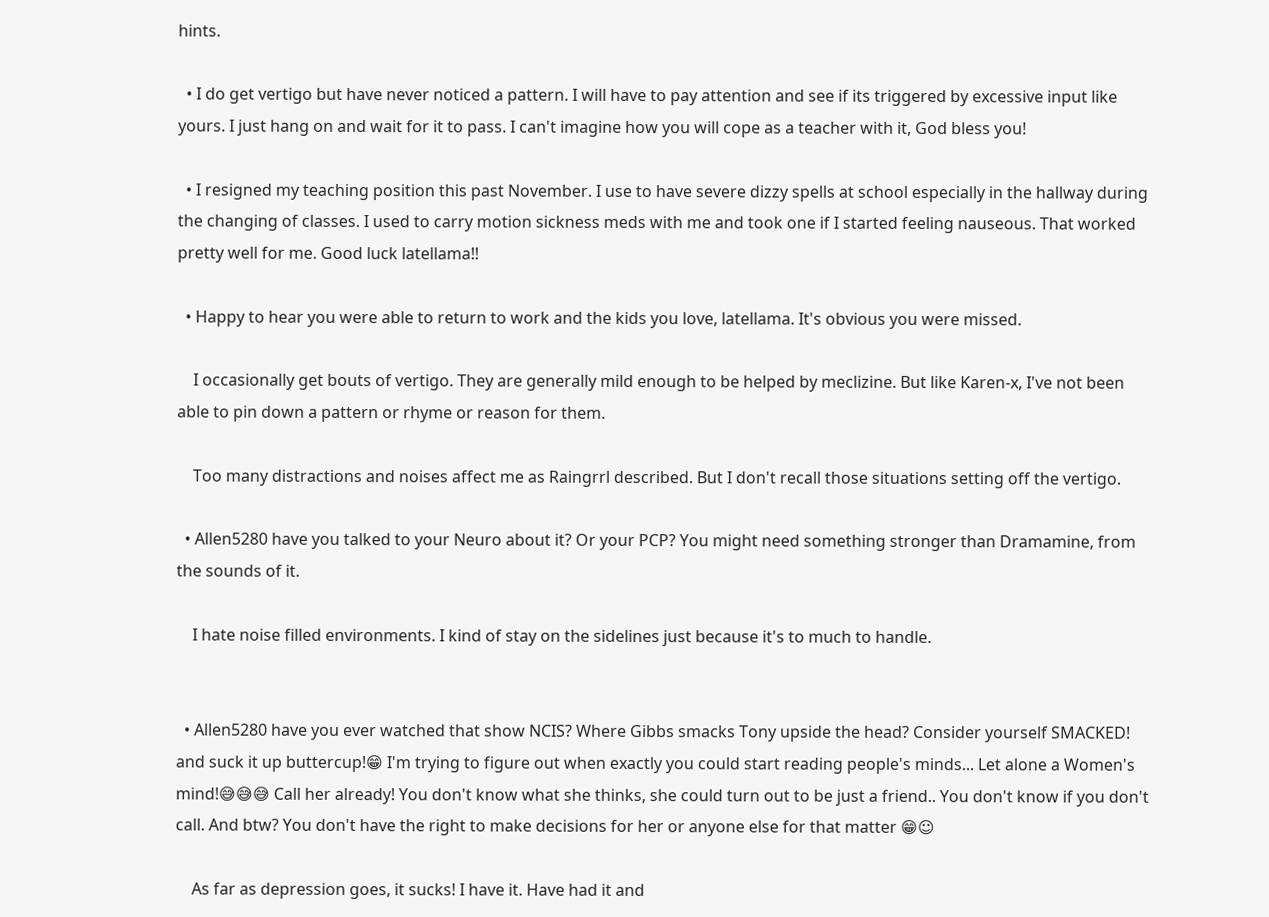hints.

  • I do get vertigo but have never noticed a pattern. I will have to pay attention and see if its triggered by excessive input like yours. I just hang on and wait for it to pass. I can't imagine how you will cope as a teacher with it, God bless you!

  • I resigned my teaching position this past November. I use to have severe dizzy spells at school especially in the hallway during the changing of classes. I used to carry motion sickness meds with me and took one if I started feeling nauseous. That worked pretty well for me. Good luck latellama!!

  • Happy to hear you were able to return to work and the kids you love, latellama. It's obvious you were missed.

    I occasionally get bouts of vertigo. They are generally mild enough to be helped by meclizine. But like Karen-x, I've not been able to pin down a pattern or rhyme or reason for them.

    Too many distractions and noises affect me as Raingrrl described. But I don't recall those situations setting off the vertigo.

  • Allen5280 have you talked to your Neuro about it? Or your PCP? You might need something stronger than Dramamine, from the sounds of it.

    I hate noise filled environments. I kind of stay on the sidelines just because it's to much to handle.


  • Allen5280 have you ever watched that show NCIS? Where Gibbs smacks Tony upside the head? Consider yourself SMACKED! and suck it up buttercup!😁 I'm trying to figure out when exactly you could start reading people's minds... Let alone a Women's mind!😅😅😅 Call her already! You don't know what she thinks, she could turn out to be just a friend.. You don't know if you don't call. And btw? You don't have the right to make decisions for her or anyone else for that matter 😁☺

    As far as depression goes, it sucks! I have it. Have had it and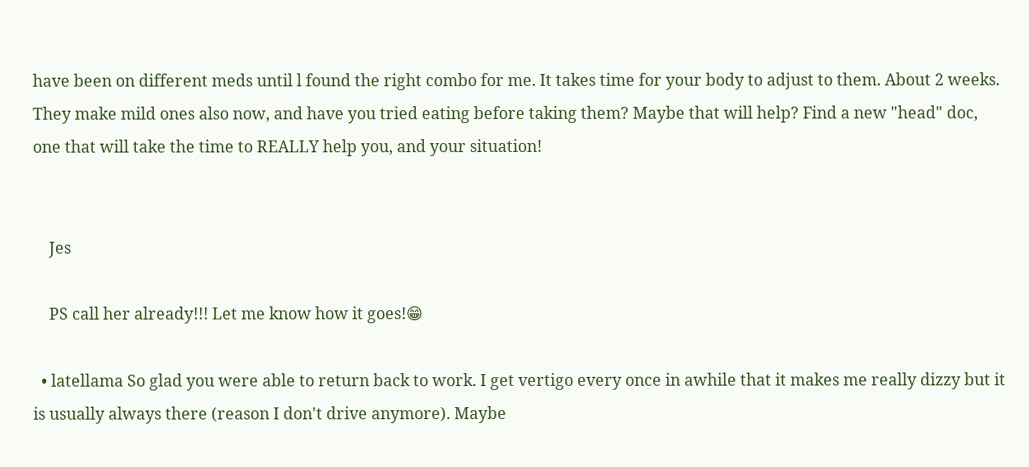have been on different meds until l found the right combo for me. It takes time for your body to adjust to them. About 2 weeks. They make mild ones also now, and have you tried eating before taking them? Maybe that will help? Find a new "head" doc, one that will take the time to REALLY help you, and your situation!


    Jes

    PS call her already!!! Let me know how it goes!😁

  • latellama So glad you were able to return back to work. I get vertigo every once in awhile that it makes me really dizzy but it is usually always there (reason I don't drive anymore). Maybe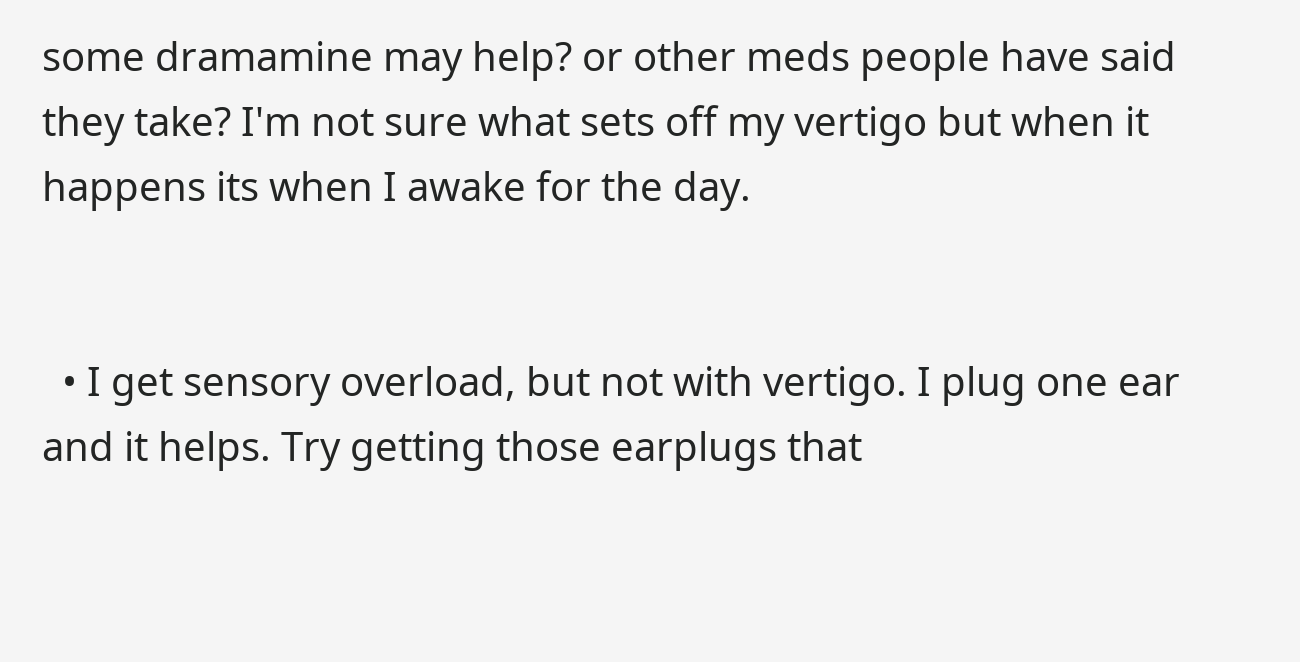some dramamine may help? or other meds people have said they take? I'm not sure what sets off my vertigo but when it happens its when I awake for the day.


  • I get sensory overload, but not with vertigo. I plug one ear and it helps. Try getting those earplugs that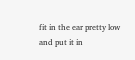fit in the ear pretty low and put it in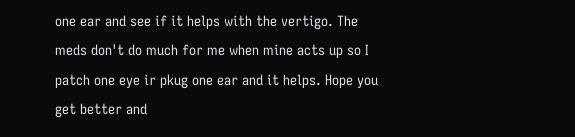one ear and see if it helps with the vertigo. The meds don't do much for me when mine acts up so I patch one eye ir pkug one ear and it helps. Hope you get better and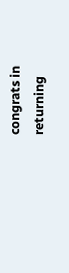congrats in returning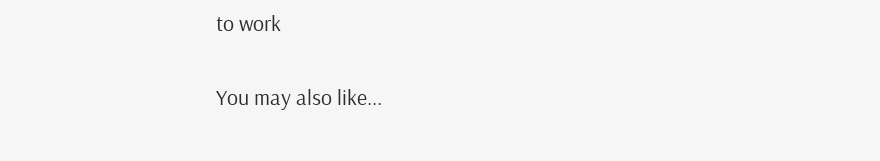to work

You may also like...